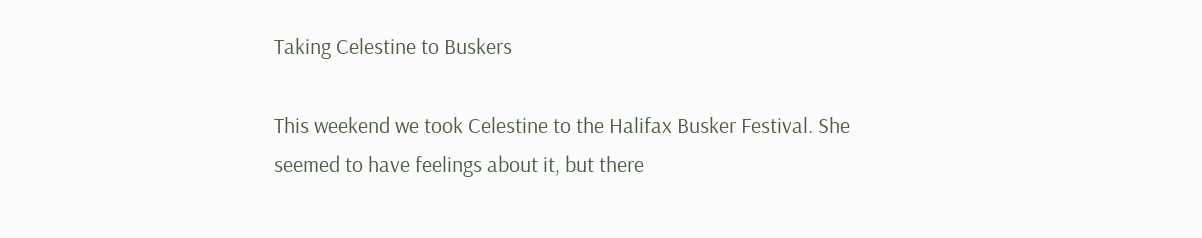Taking Celestine to Buskers

This weekend we took Celestine to the Halifax Busker Festival. She seemed to have feelings about it, but there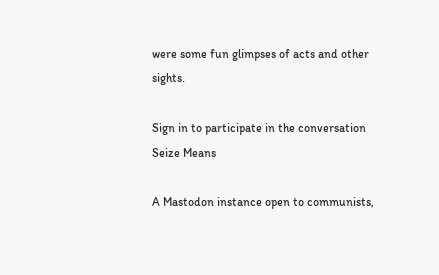were some fun glimpses of acts and other sights.

Sign in to participate in the conversation
Seize Means

A Mastodon instance open to communists,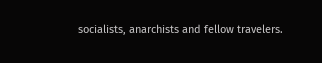socialists, anarchists and fellow travelers.